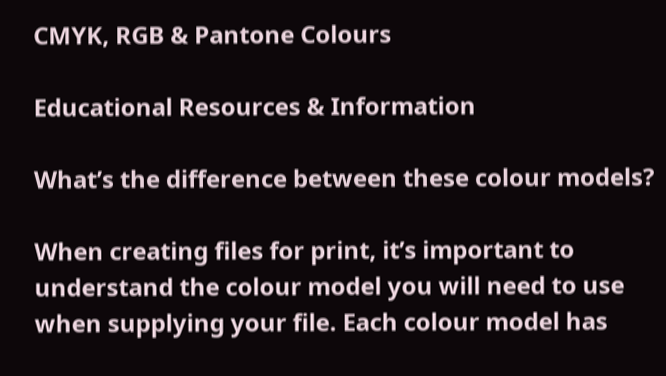CMYK, RGB & Pantone Colours

Educational Resources & Information

What’s the difference between these colour models?

When creating files for print, it’s important to understand the colour model you will need to use when supplying your file. Each colour model has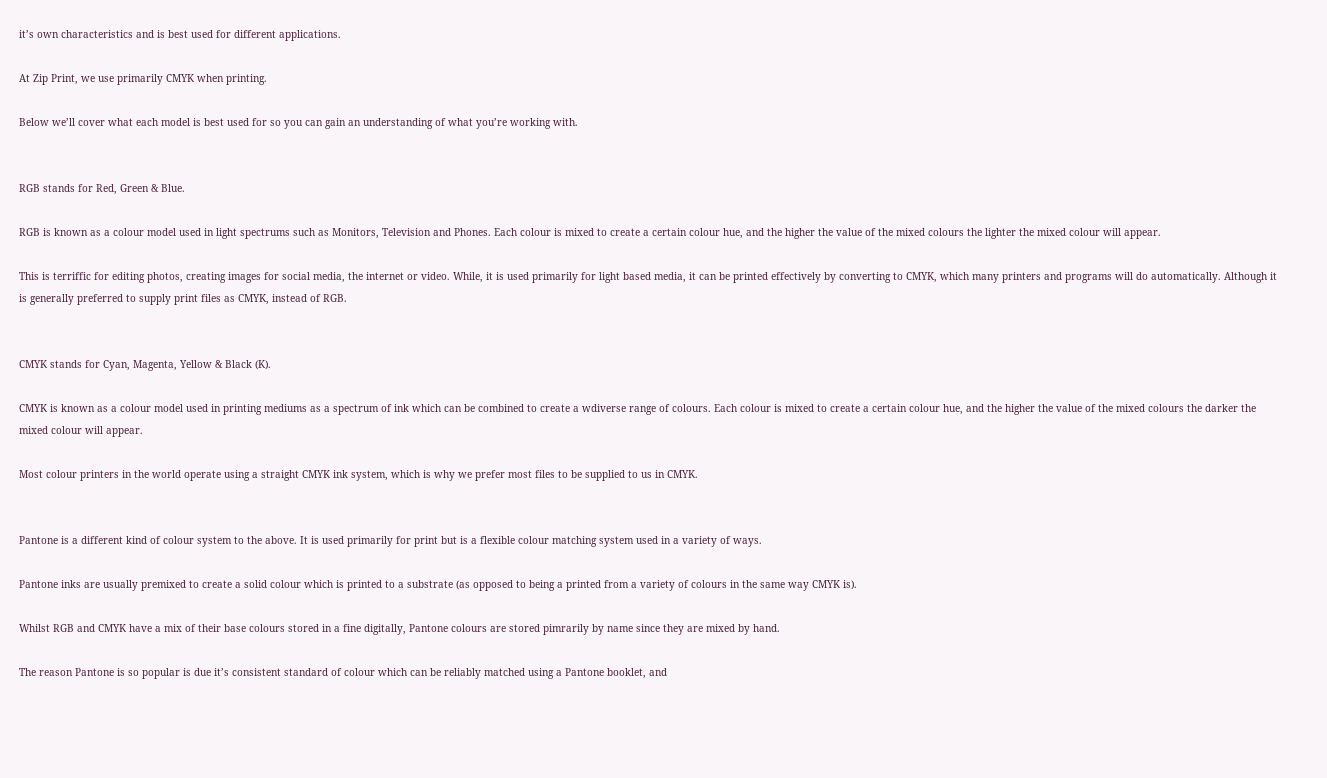it’s own characteristics and is best used for different applications.

At Zip Print, we use primarily CMYK when printing.

Below we’ll cover what each model is best used for so you can gain an understanding of what you’re working with.


RGB stands for Red, Green & Blue.

RGB is known as a colour model used in light spectrums such as Monitors, Television and Phones. Each colour is mixed to create a certain colour hue, and the higher the value of the mixed colours the lighter the mixed colour will appear.

This is terriffic for editing photos, creating images for social media, the internet or video. While, it is used primarily for light based media, it can be printed effectively by converting to CMYK, which many printers and programs will do automatically. Although it is generally preferred to supply print files as CMYK, instead of RGB.


CMYK stands for Cyan, Magenta, Yellow & Black (K).

CMYK is known as a colour model used in printing mediums as a spectrum of ink which can be combined to create a wdiverse range of colours. Each colour is mixed to create a certain colour hue, and the higher the value of the mixed colours the darker the mixed colour will appear.

Most colour printers in the world operate using a straight CMYK ink system, which is why we prefer most files to be supplied to us in CMYK.


Pantone is a different kind of colour system to the above. It is used primarily for print but is a flexible colour matching system used in a variety of ways.

Pantone inks are usually premixed to create a solid colour which is printed to a substrate (as opposed to being a printed from a variety of colours in the same way CMYK is).

Whilst RGB and CMYK have a mix of their base colours stored in a fine digitally, Pantone colours are stored pimrarily by name since they are mixed by hand.

The reason Pantone is so popular is due it’s consistent standard of colour which can be reliably matched using a Pantone booklet, and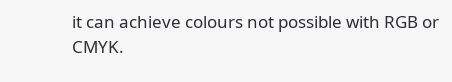it can achieve colours not possible with RGB or CMYK.